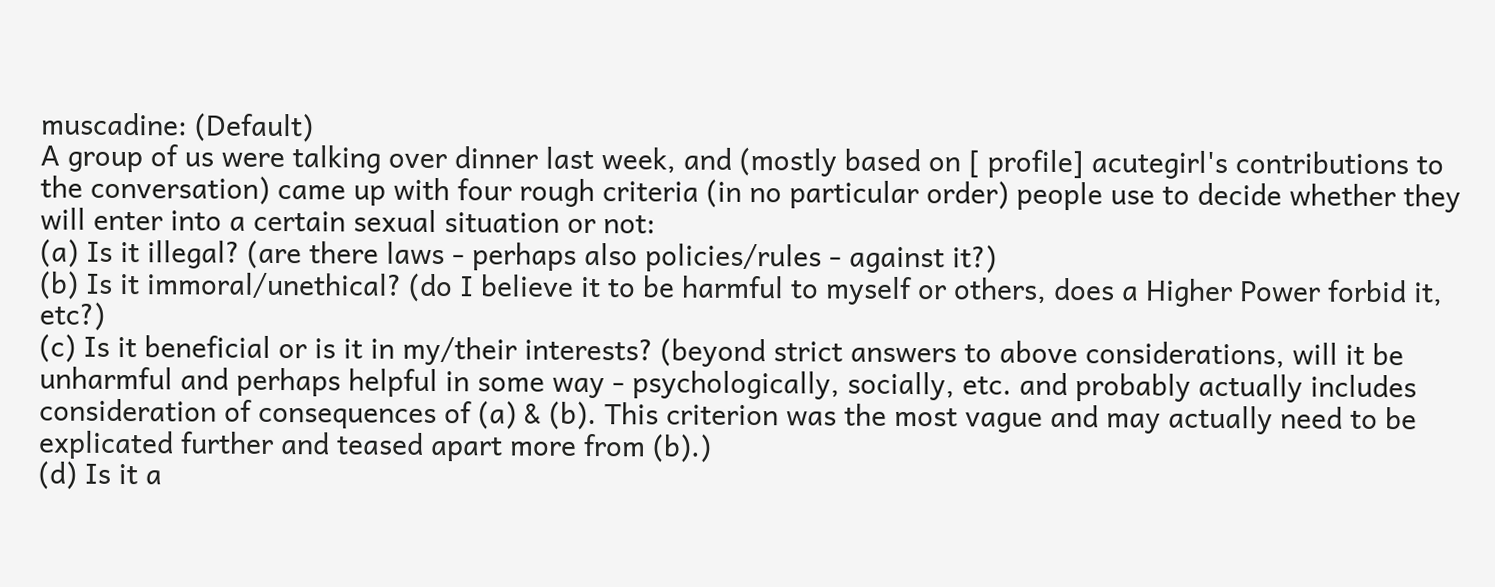muscadine: (Default)
A group of us were talking over dinner last week, and (mostly based on [ profile] acutegirl's contributions to the conversation) came up with four rough criteria (in no particular order) people use to decide whether they will enter into a certain sexual situation or not:
(a) Is it illegal? (are there laws - perhaps also policies/rules - against it?)
(b) Is it immoral/unethical? (do I believe it to be harmful to myself or others, does a Higher Power forbid it, etc?)
(c) Is it beneficial or is it in my/their interests? (beyond strict answers to above considerations, will it be unharmful and perhaps helpful in some way - psychologically, socially, etc. and probably actually includes consideration of consequences of (a) & (b). This criterion was the most vague and may actually need to be explicated further and teased apart more from (b).)
(d) Is it a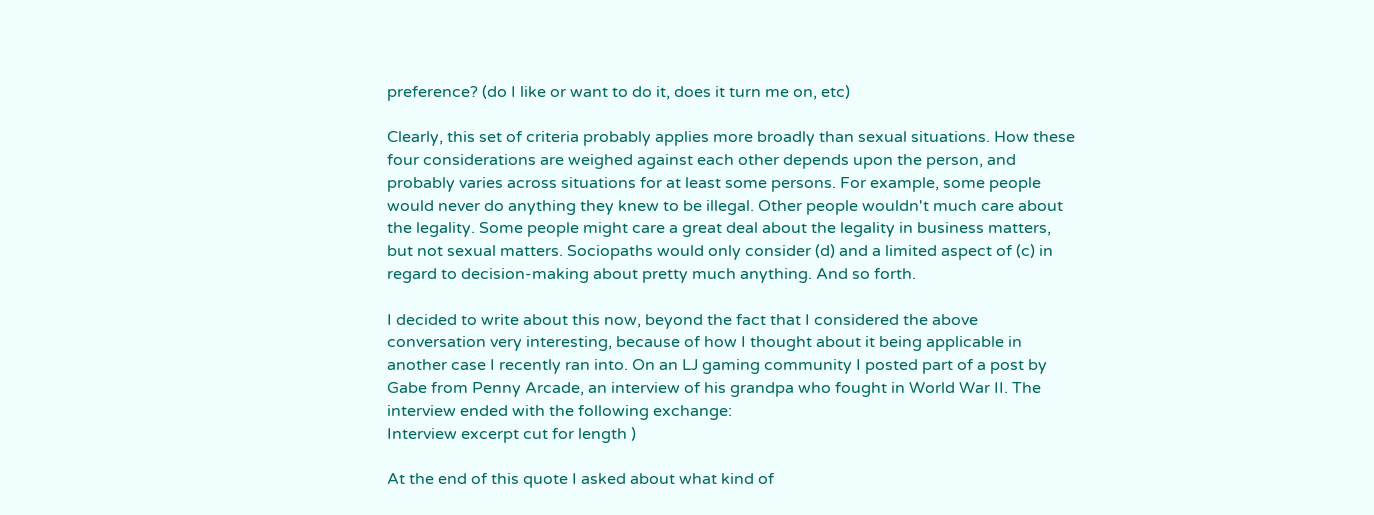preference? (do I like or want to do it, does it turn me on, etc)

Clearly, this set of criteria probably applies more broadly than sexual situations. How these four considerations are weighed against each other depends upon the person, and probably varies across situations for at least some persons. For example, some people would never do anything they knew to be illegal. Other people wouldn't much care about the legality. Some people might care a great deal about the legality in business matters, but not sexual matters. Sociopaths would only consider (d) and a limited aspect of (c) in regard to decision-making about pretty much anything. And so forth.

I decided to write about this now, beyond the fact that I considered the above conversation very interesting, because of how I thought about it being applicable in another case I recently ran into. On an LJ gaming community I posted part of a post by Gabe from Penny Arcade, an interview of his grandpa who fought in World War II. The interview ended with the following exchange:
Interview excerpt cut for length )

At the end of this quote I asked about what kind of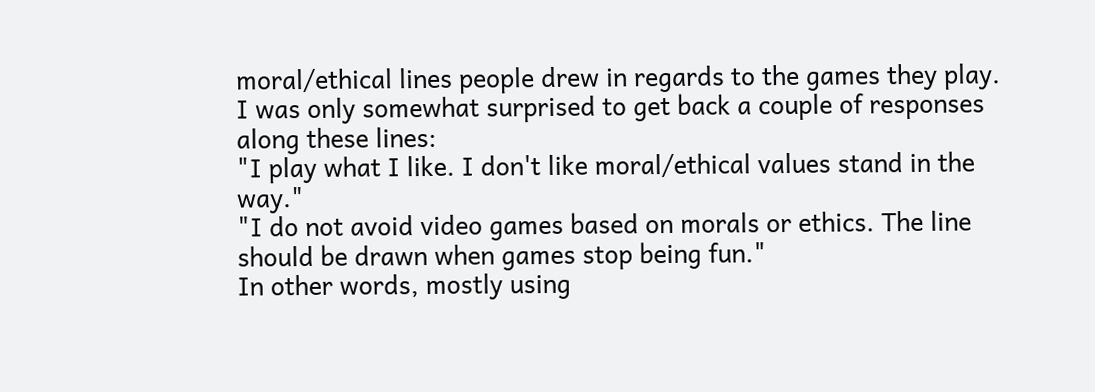moral/ethical lines people drew in regards to the games they play. I was only somewhat surprised to get back a couple of responses along these lines:
"I play what I like. I don't like moral/ethical values stand in the way."
"I do not avoid video games based on morals or ethics. The line should be drawn when games stop being fun."
In other words, mostly using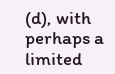(d), with perhaps a limited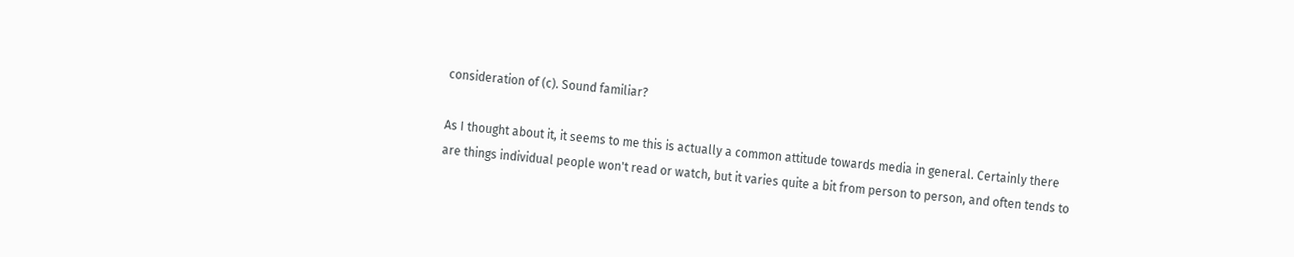consideration of (c). Sound familiar?

As I thought about it, it seems to me this is actually a common attitude towards media in general. Certainly there are things individual people won't read or watch, but it varies quite a bit from person to person, and often tends to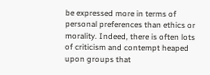be expressed more in terms of personal preferences than ethics or morality. Indeed, there is often lots of criticism and contempt heaped upon groups that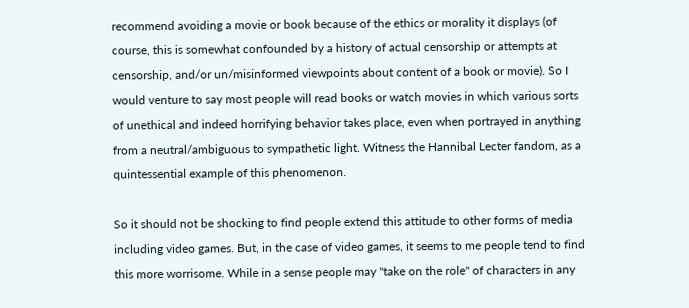recommend avoiding a movie or book because of the ethics or morality it displays (of course, this is somewhat confounded by a history of actual censorship or attempts at censorship, and/or un/misinformed viewpoints about content of a book or movie). So I would venture to say most people will read books or watch movies in which various sorts of unethical and indeed horrifying behavior takes place, even when portrayed in anything from a neutral/ambiguous to sympathetic light. Witness the Hannibal Lecter fandom, as a quintessential example of this phenomenon.

So it should not be shocking to find people extend this attitude to other forms of media including video games. But, in the case of video games, it seems to me people tend to find this more worrisome. While in a sense people may "take on the role" of characters in any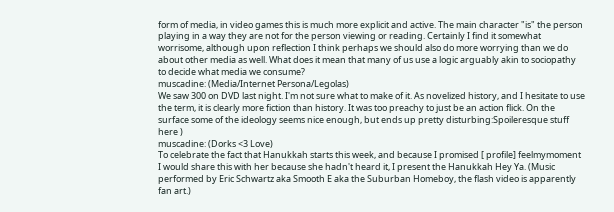form of media, in video games this is much more explicit and active. The main character "is" the person playing in a way they are not for the person viewing or reading. Certainly I find it somewhat worrisome, although upon reflection I think perhaps we should also do more worrying than we do about other media as well. What does it mean that many of us use a logic arguably akin to sociopathy to decide what media we consume?
muscadine: (Media/Internet Persona/Legolas)
We saw 300 on DVD last night. I'm not sure what to make of it. As novelized history, and I hesitate to use the term, it is clearly more fiction than history. It was too preachy to just be an action flick. On the surface some of the ideology seems nice enough, but ends up pretty disturbing:Spoileresque stuff here )
muscadine: (Dorks <3 Love)
To celebrate the fact that Hanukkah starts this week, and because I promised [ profile] feelmymoment I would share this with her because she hadn't heard it, I present the Hanukkah Hey Ya. (Music performed by Eric Schwartz aka Smooth E aka the Suburban Homeboy, the flash video is apparently fan art.)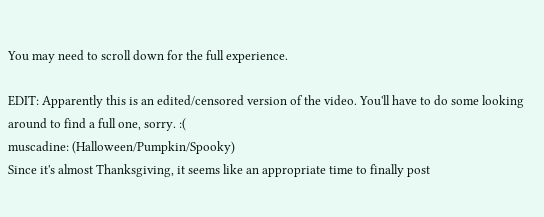You may need to scroll down for the full experience.

EDIT: Apparently this is an edited/censored version of the video. You'll have to do some looking around to find a full one, sorry. :(
muscadine: (Halloween/Pumpkin/Spooky)
Since it's almost Thanksgiving, it seems like an appropriate time to finally post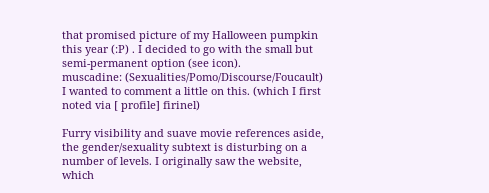that promised picture of my Halloween pumpkin this year (:P) . I decided to go with the small but semi-permanent option (see icon).
muscadine: (Sexualities/Pomo/Discourse/Foucault)
I wanted to comment a little on this. (which I first noted via [ profile] firinel)

Furry visibility and suave movie references aside, the gender/sexuality subtext is disturbing on a number of levels. I originally saw the website, which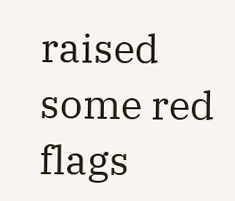raised some red flags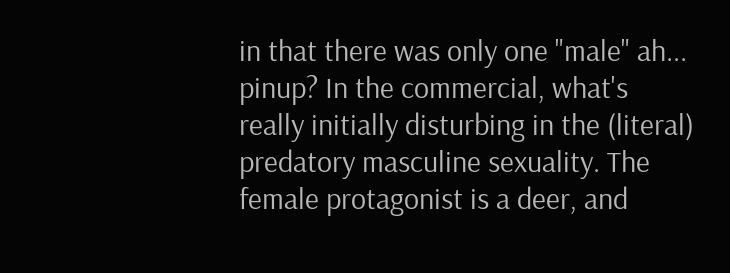in that there was only one "male" ah... pinup? In the commercial, what's really initially disturbing in the (literal) predatory masculine sexuality. The female protagonist is a deer, and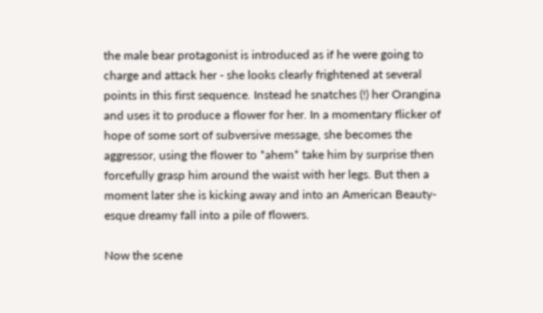the male bear protagonist is introduced as if he were going to charge and attack her - she looks clearly frightened at several points in this first sequence. Instead he snatches (!) her Orangina and uses it to produce a flower for her. In a momentary flicker of hope of some sort of subversive message, she becomes the aggressor, using the flower to *ahem* take him by surprise then forcefully grasp him around the waist with her legs. But then a moment later she is kicking away and into an American Beauty-esque dreamy fall into a pile of flowers.

Now the scene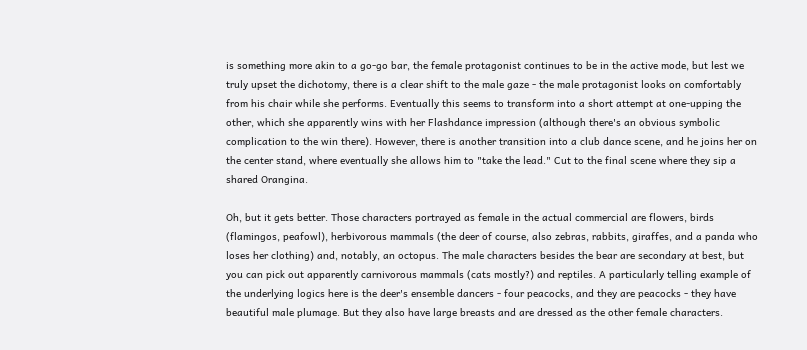is something more akin to a go-go bar, the female protagonist continues to be in the active mode, but lest we truly upset the dichotomy, there is a clear shift to the male gaze - the male protagonist looks on comfortably from his chair while she performs. Eventually this seems to transform into a short attempt at one-upping the other, which she apparently wins with her Flashdance impression (although there's an obvious symbolic complication to the win there). However, there is another transition into a club dance scene, and he joins her on the center stand, where eventually she allows him to "take the lead." Cut to the final scene where they sip a shared Orangina.

Oh, but it gets better. Those characters portrayed as female in the actual commercial are flowers, birds (flamingos, peafowl), herbivorous mammals (the deer of course, also zebras, rabbits, giraffes, and a panda who loses her clothing) and, notably, an octopus. The male characters besides the bear are secondary at best, but you can pick out apparently carnivorous mammals (cats mostly?) and reptiles. A particularly telling example of the underlying logics here is the deer's ensemble dancers - four peacocks, and they are peacocks - they have beautiful male plumage. But they also have large breasts and are dressed as the other female characters.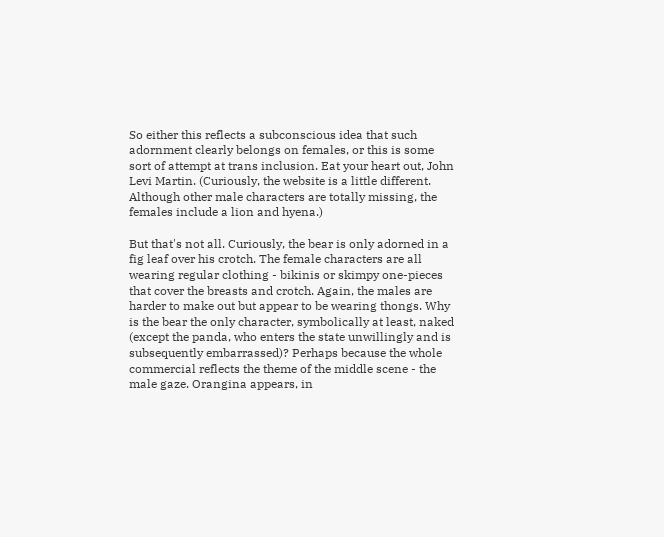So either this reflects a subconscious idea that such adornment clearly belongs on females, or this is some sort of attempt at trans inclusion. Eat your heart out, John Levi Martin. (Curiously, the website is a little different. Although other male characters are totally missing, the females include a lion and hyena.)

But that's not all. Curiously, the bear is only adorned in a fig leaf over his crotch. The female characters are all wearing regular clothing - bikinis or skimpy one-pieces that cover the breasts and crotch. Again, the males are harder to make out but appear to be wearing thongs. Why is the bear the only character, symbolically at least, naked (except the panda, who enters the state unwillingly and is subsequently embarrassed)? Perhaps because the whole commercial reflects the theme of the middle scene - the male gaze. Orangina appears, in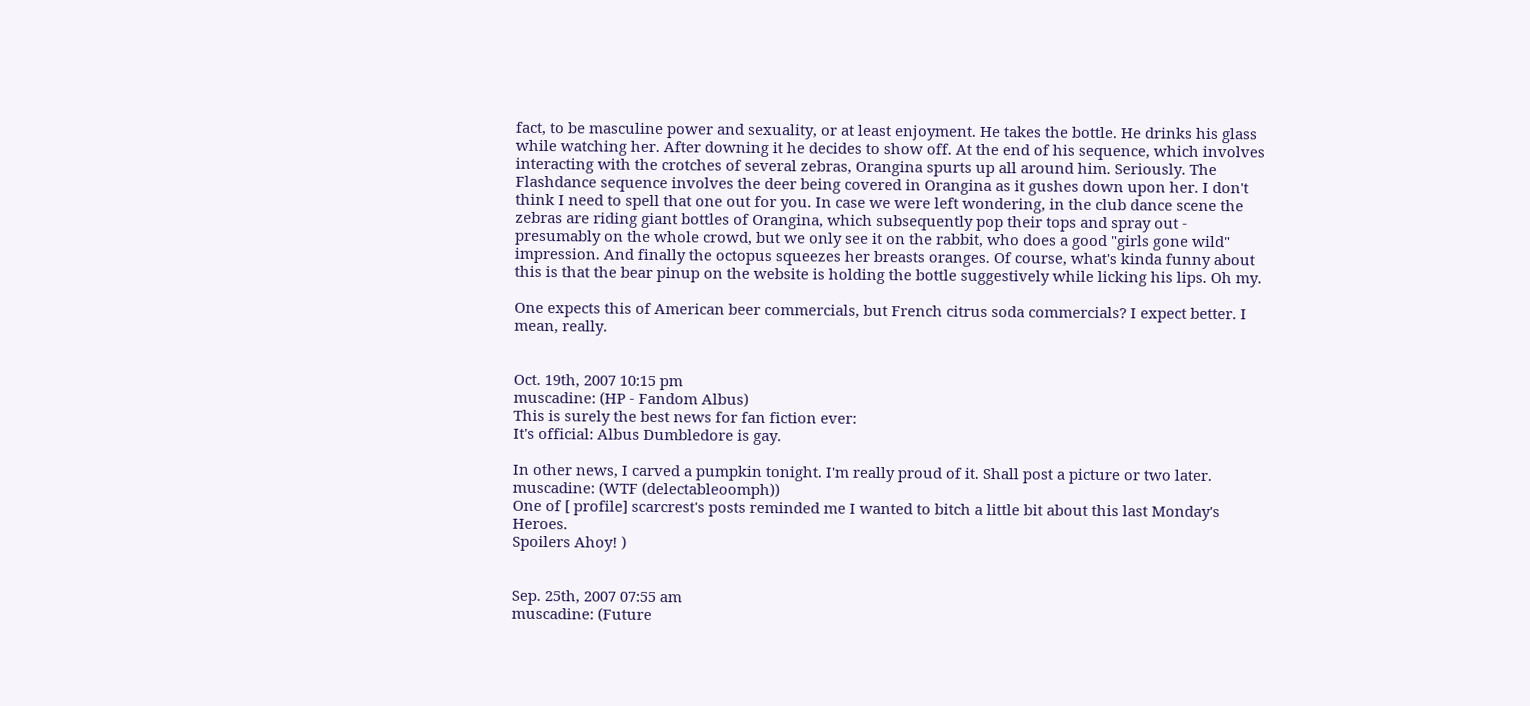fact, to be masculine power and sexuality, or at least enjoyment. He takes the bottle. He drinks his glass while watching her. After downing it he decides to show off. At the end of his sequence, which involves interacting with the crotches of several zebras, Orangina spurts up all around him. Seriously. The Flashdance sequence involves the deer being covered in Orangina as it gushes down upon her. I don't think I need to spell that one out for you. In case we were left wondering, in the club dance scene the zebras are riding giant bottles of Orangina, which subsequently pop their tops and spray out - presumably on the whole crowd, but we only see it on the rabbit, who does a good "girls gone wild" impression. And finally the octopus squeezes her breasts oranges. Of course, what's kinda funny about this is that the bear pinup on the website is holding the bottle suggestively while licking his lips. Oh my.

One expects this of American beer commercials, but French citrus soda commercials? I expect better. I mean, really.


Oct. 19th, 2007 10:15 pm
muscadine: (HP - Fandom Albus)
This is surely the best news for fan fiction ever:
It's official: Albus Dumbledore is gay.

In other news, I carved a pumpkin tonight. I'm really proud of it. Shall post a picture or two later.
muscadine: (WTF (delectableoomph))
One of [ profile] scarcrest's posts reminded me I wanted to bitch a little bit about this last Monday's Heroes.
Spoilers Ahoy! )


Sep. 25th, 2007 07:55 am
muscadine: (Future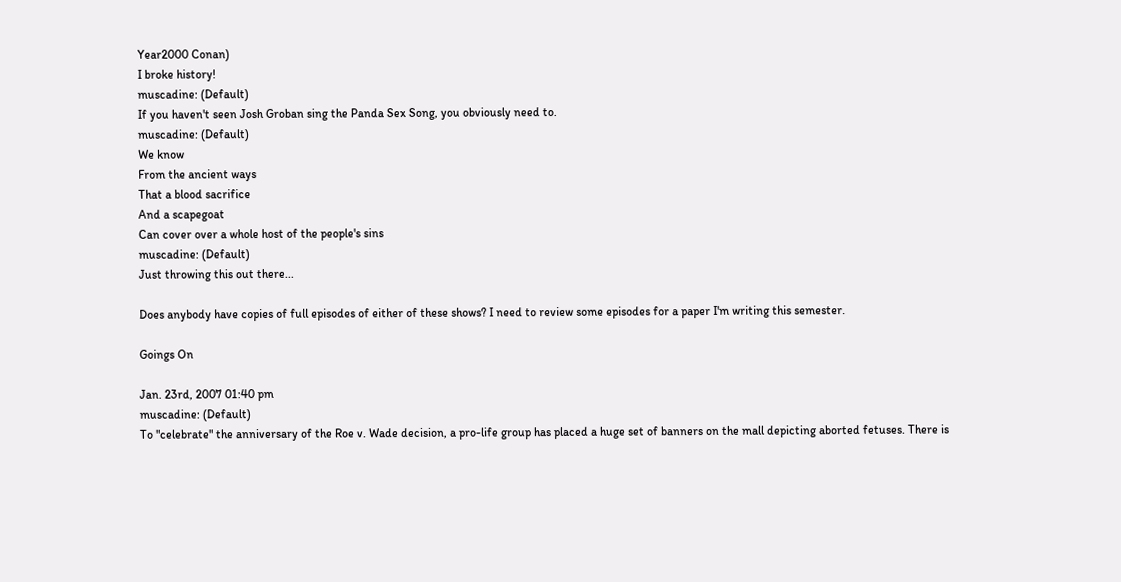Year2000 Conan)
I broke history!
muscadine: (Default)
If you haven't seen Josh Groban sing the Panda Sex Song, you obviously need to.
muscadine: (Default)
We know
From the ancient ways
That a blood sacrifice
And a scapegoat
Can cover over a whole host of the people's sins
muscadine: (Default)
Just throwing this out there...

Does anybody have copies of full episodes of either of these shows? I need to review some episodes for a paper I'm writing this semester.

Goings On

Jan. 23rd, 2007 01:40 pm
muscadine: (Default)
To "celebrate" the anniversary of the Roe v. Wade decision, a pro-life group has placed a huge set of banners on the mall depicting aborted fetuses. There is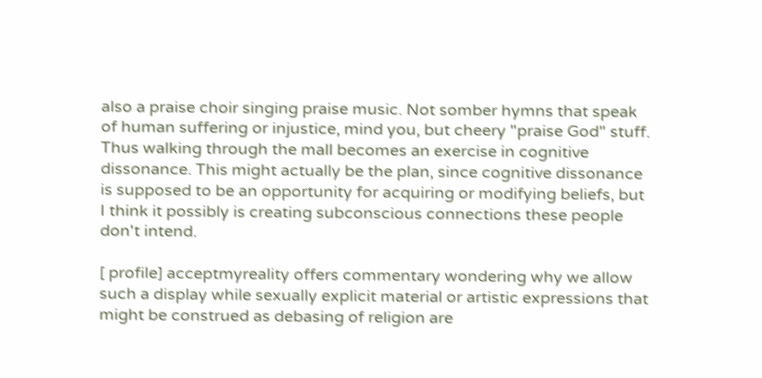also a praise choir singing praise music. Not somber hymns that speak of human suffering or injustice, mind you, but cheery "praise God" stuff. Thus walking through the mall becomes an exercise in cognitive dissonance. This might actually be the plan, since cognitive dissonance is supposed to be an opportunity for acquiring or modifying beliefs, but I think it possibly is creating subconscious connections these people don't intend.

[ profile] acceptmyreality offers commentary wondering why we allow such a display while sexually explicit material or artistic expressions that might be construed as debasing of religion are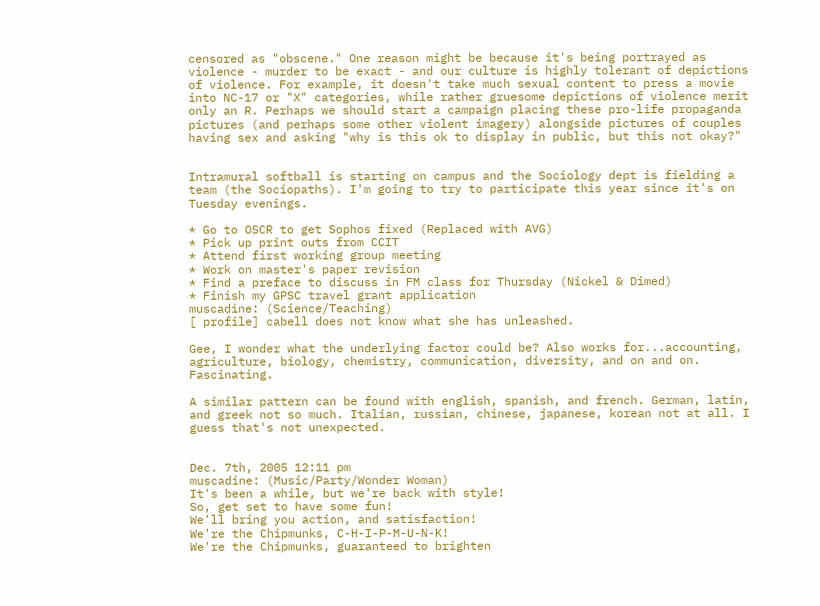censored as "obscene." One reason might be because it's being portrayed as violence - murder to be exact - and our culture is highly tolerant of depictions of violence. For example, it doesn't take much sexual content to press a movie into NC-17 or "X" categories, while rather gruesome depictions of violence merit only an R. Perhaps we should start a campaign placing these pro-life propaganda pictures (and perhaps some other violent imagery) alongside pictures of couples having sex and asking "why is this ok to display in public, but this not okay?"


Intramural softball is starting on campus and the Sociology dept is fielding a team (the Sociopaths). I'm going to try to participate this year since it's on Tuesday evenings.

* Go to OSCR to get Sophos fixed (Replaced with AVG)
* Pick up print outs from CCIT
* Attend first working group meeting
* Work on master's paper revision
* Find a preface to discuss in FM class for Thursday (Nickel & Dimed)
* Finish my GPSC travel grant application
muscadine: (Science/Teaching)
[ profile] cabell does not know what she has unleashed.

Gee, I wonder what the underlying factor could be? Also works for...accounting, agriculture, biology, chemistry, communication, diversity, and on and on. Fascinating.

A similar pattern can be found with english, spanish, and french. German, latin, and greek not so much. Italian, russian, chinese, japanese, korean not at all. I guess that's not unexpected.


Dec. 7th, 2005 12:11 pm
muscadine: (Music/Party/Wonder Woman)
It's been a while, but we're back with style!
So, get set to have some fun!
We'll bring you action, and satisfaction!
We're the Chipmunks, C-H-I-P-M-U-N-K!
We're the Chipmunks, guaranteed to brighten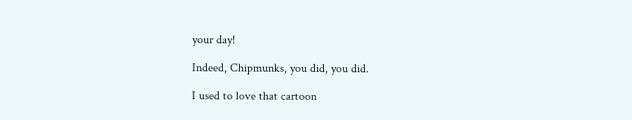your day!

Indeed, Chipmunks, you did, you did.

I used to love that cartoon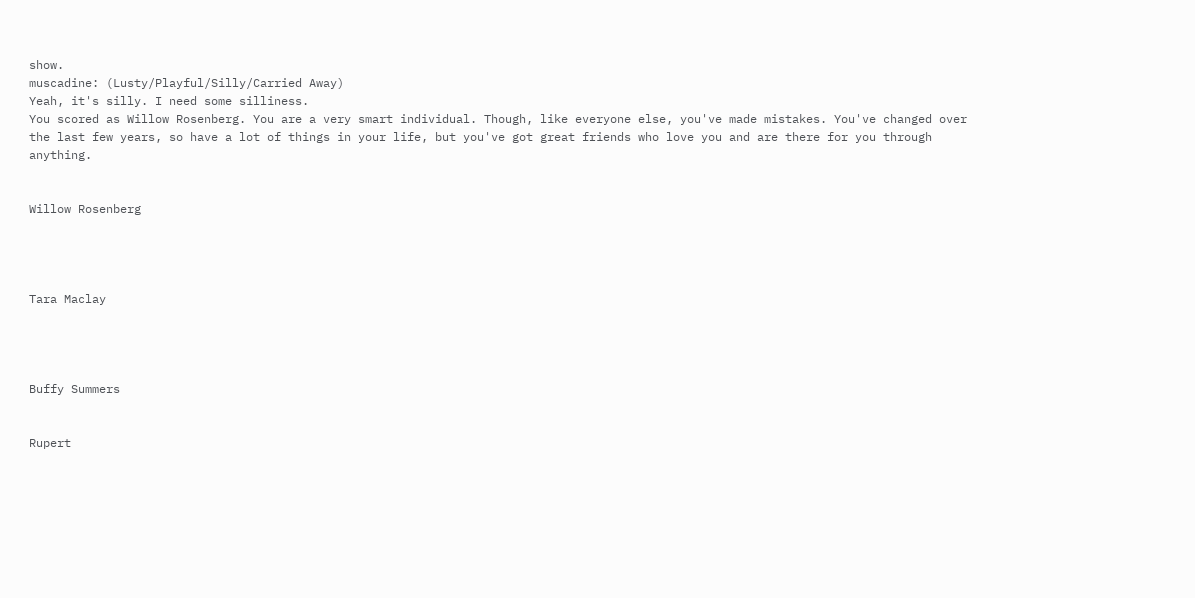show.
muscadine: (Lusty/Playful/Silly/Carried Away)
Yeah, it's silly. I need some silliness.
You scored as Willow Rosenberg. You are a very smart individual. Though, like everyone else, you've made mistakes. You've changed over the last few years, so have a lot of things in your life, but you've got great friends who love you and are there for you through anything.


Willow Rosenberg




Tara Maclay




Buffy Summers


Rupert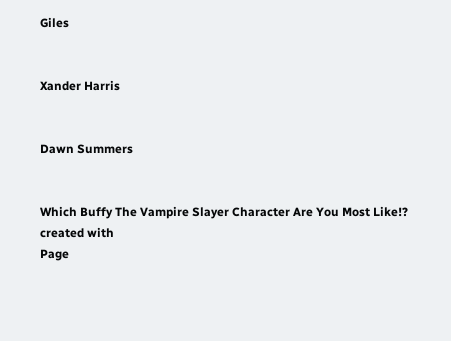Giles


Xander Harris


Dawn Summers


Which Buffy The Vampire Slayer Character Are You Most Like!?
created with
Page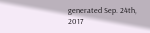generated Sep. 24th, 2017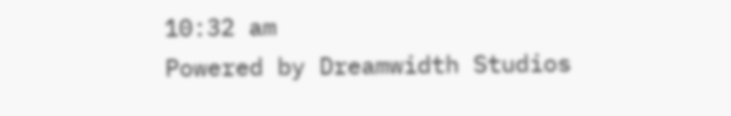10:32 am
Powered by Dreamwidth Studios